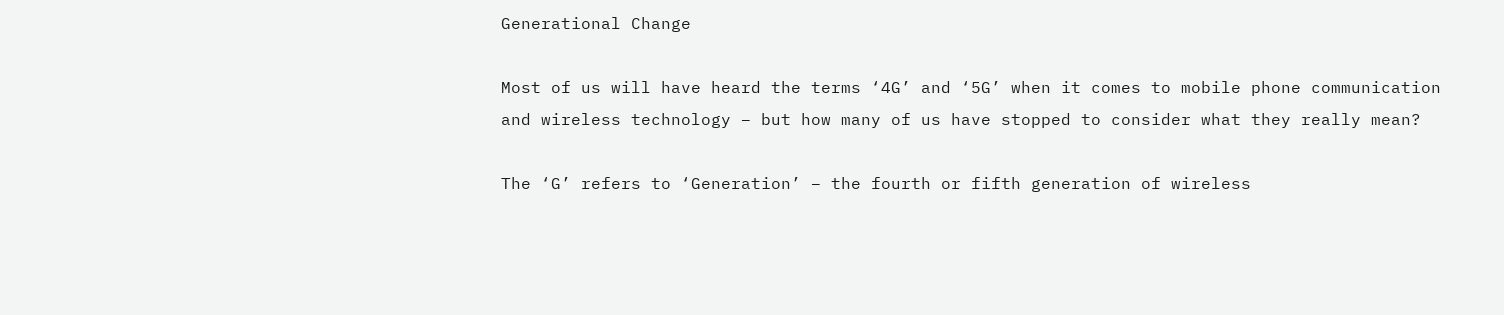Generational Change

Most of us will have heard the terms ‘4G’ and ‘5G’ when it comes to mobile phone communication and wireless technology – but how many of us have stopped to consider what they really mean?

The ‘G’ refers to ‘Generation’ – the fourth or fifth generation of wireless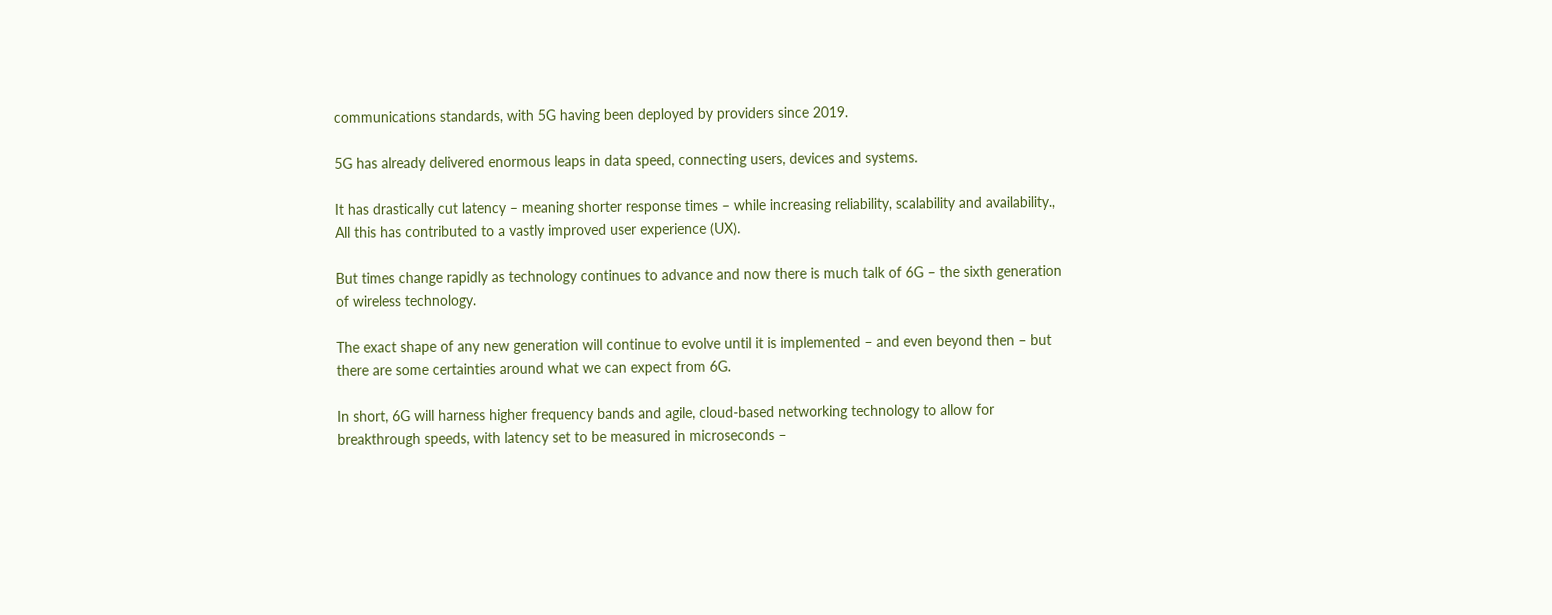communications standards, with 5G having been deployed by providers since 2019.

5G has already delivered enormous leaps in data speed, connecting users, devices and systems.

It has drastically cut latency – meaning shorter response times – while increasing reliability, scalability and availability., All this has contributed to a vastly improved user experience (UX).

But times change rapidly as technology continues to advance and now there is much talk of 6G – the sixth generation of wireless technology.

The exact shape of any new generation will continue to evolve until it is implemented – and even beyond then – but there are some certainties around what we can expect from 6G.

In short, 6G will harness higher frequency bands and agile, cloud-based networking technology to allow for breakthrough speeds, with latency set to be measured in microseconds –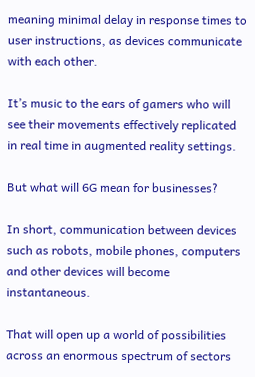meaning minimal delay in response times to user instructions, as devices communicate with each other.

It’s music to the ears of gamers who will see their movements effectively replicated in real time in augmented reality settings.

But what will 6G mean for businesses?

In short, communication between devices such as robots, mobile phones, computers and other devices will become instantaneous.

That will open up a world of possibilities across an enormous spectrum of sectors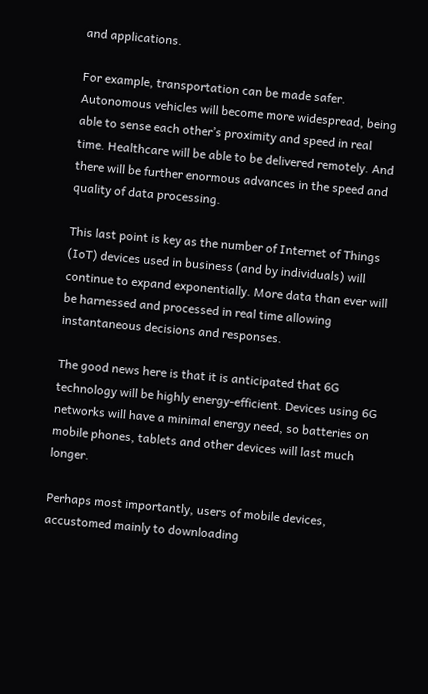and applications.

For example, transportation can be made safer. Autonomous vehicles will become more widespread, being able to sense each other’s proximity and speed in real time. Healthcare will be able to be delivered remotely. And there will be further enormous advances in the speed and quality of data processing.

This last point is key as the number of Internet of Things (IoT) devices used in business (and by individuals) will continue to expand exponentially. More data than ever will be harnessed and processed in real time allowing instantaneous decisions and responses.

The good news here is that it is anticipated that 6G technology will be highly energy-efficient. Devices using 6G networks will have a minimal energy need, so batteries on mobile phones, tablets and other devices will last much longer.

Perhaps most importantly, users of mobile devices, accustomed mainly to downloading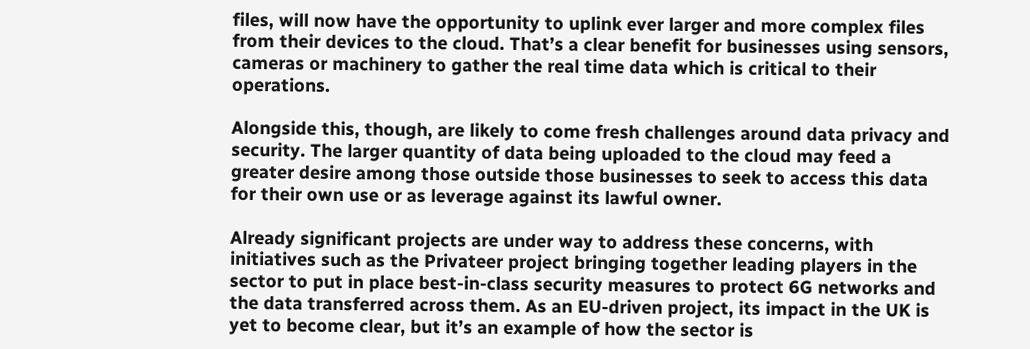files, will now have the opportunity to uplink ever larger and more complex files from their devices to the cloud. That’s a clear benefit for businesses using sensors, cameras or machinery to gather the real time data which is critical to their operations.

Alongside this, though, are likely to come fresh challenges around data privacy and security. The larger quantity of data being uploaded to the cloud may feed a greater desire among those outside those businesses to seek to access this data for their own use or as leverage against its lawful owner.

Already significant projects are under way to address these concerns, with initiatives such as the Privateer project bringing together leading players in the sector to put in place best-in-class security measures to protect 6G networks and the data transferred across them. As an EU-driven project, its impact in the UK is yet to become clear, but it’s an example of how the sector is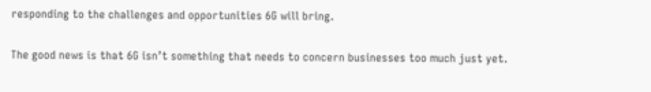responding to the challenges and opportunities 6G will bring.

The good news is that 6G isn’t something that needs to concern businesses too much just yet.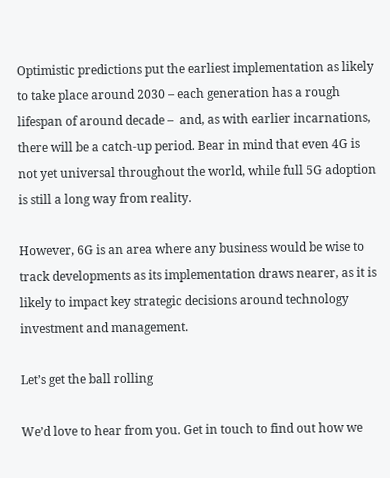Optimistic predictions put the earliest implementation as likely to take place around 2030 – each generation has a rough lifespan of around decade –  and, as with earlier incarnations, there will be a catch-up period. Bear in mind that even 4G is not yet universal throughout the world, while full 5G adoption is still a long way from reality.

However, 6G is an area where any business would be wise to track developments as its implementation draws nearer, as it is likely to impact key strategic decisions around technology investment and management.

Let’s get the ball rolling

We’d love to hear from you. Get in touch to find out how we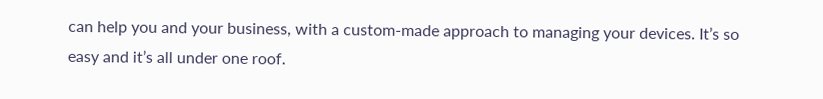can help you and your business, with a custom-made approach to managing your devices. It’s so easy and it’s all under one roof.